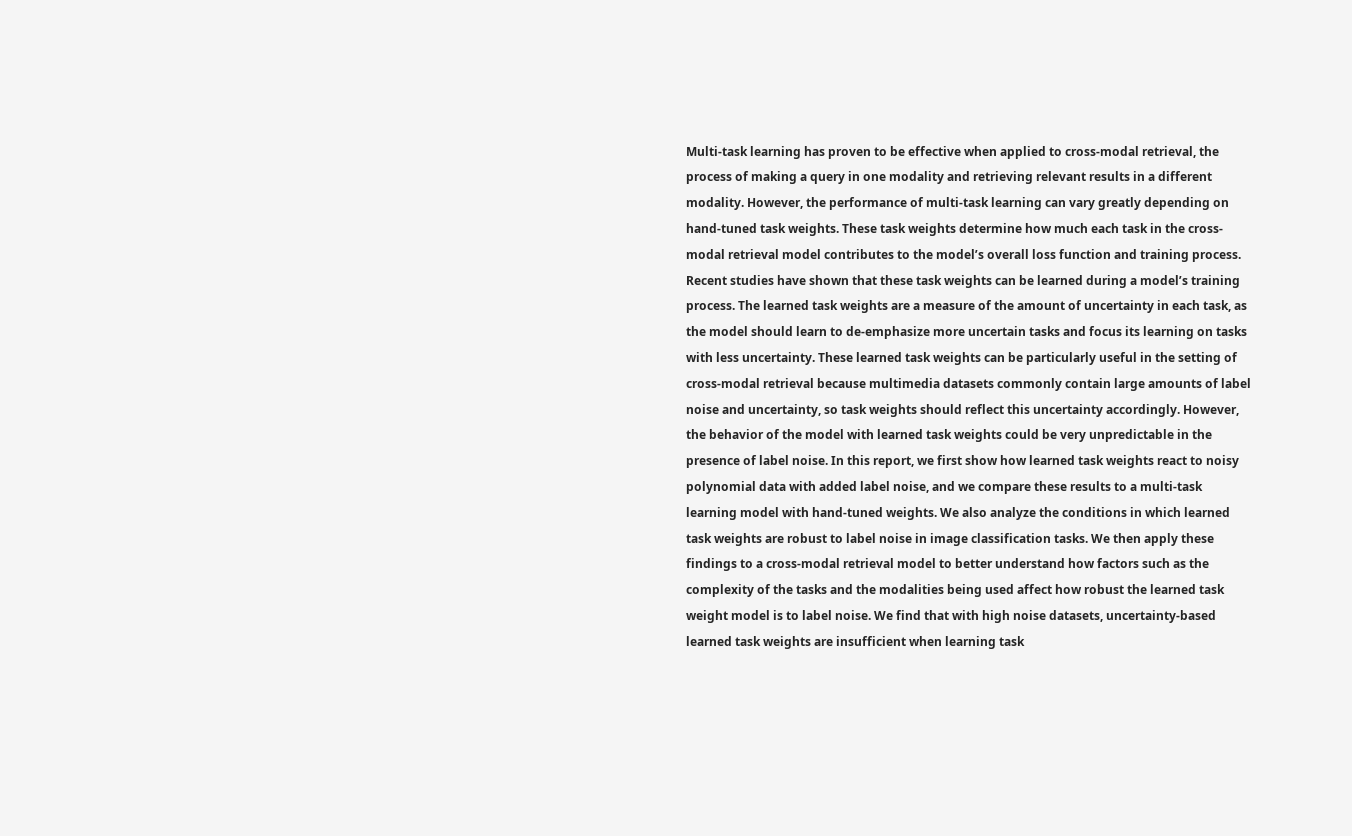Multi-task learning has proven to be effective when applied to cross-modal retrieval, the process of making a query in one modality and retrieving relevant results in a different modality. However, the performance of multi-task learning can vary greatly depending on hand-tuned task weights. These task weights determine how much each task in the cross-modal retrieval model contributes to the model’s overall loss function and training process. Recent studies have shown that these task weights can be learned during a model’s training process. The learned task weights are a measure of the amount of uncertainty in each task, as the model should learn to de-emphasize more uncertain tasks and focus its learning on tasks with less uncertainty. These learned task weights can be particularly useful in the setting of cross-modal retrieval because multimedia datasets commonly contain large amounts of label noise and uncertainty, so task weights should reflect this uncertainty accordingly. However, the behavior of the model with learned task weights could be very unpredictable in the presence of label noise. In this report, we first show how learned task weights react to noisy polynomial data with added label noise, and we compare these results to a multi-task learning model with hand-tuned weights. We also analyze the conditions in which learned task weights are robust to label noise in image classification tasks. We then apply these findings to a cross-modal retrieval model to better understand how factors such as the complexity of the tasks and the modalities being used affect how robust the learned task weight model is to label noise. We find that with high noise datasets, uncertainty-based learned task weights are insufficient when learning task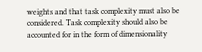weights and that task complexity must also be considered. Task complexity should also be accounted for in the form of dimensionality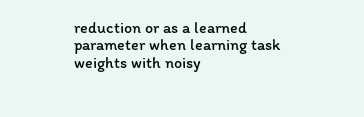reduction or as a learned parameter when learning task weights with noisy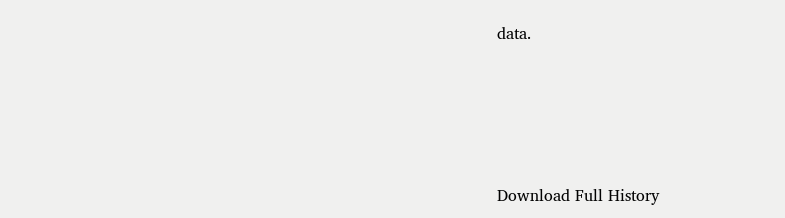data.




Download Full History